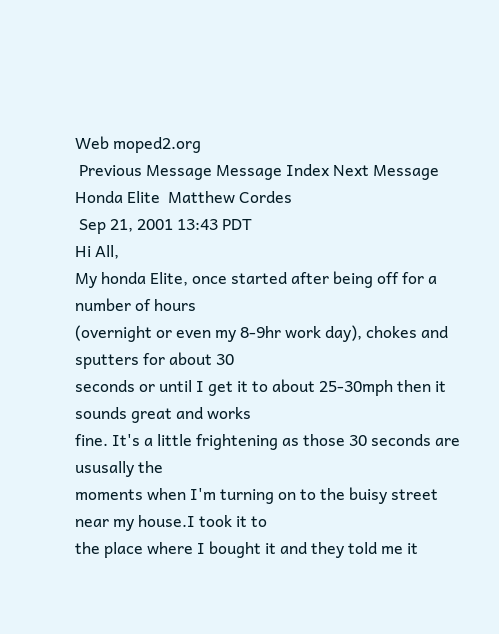Web moped2.org
 Previous Message Message Index Next Message
Honda Elite  Matthew Cordes
 Sep 21, 2001 13:43 PDT
Hi All,
My honda Elite, once started after being off for a number of hours
(overnight or even my 8-9hr work day), chokes and sputters for about 30
seconds or until I get it to about 25-30mph then it sounds great and works
fine. It's a little frightening as those 30 seconds are ususally the
moments when I'm turning on to the buisy street near my house.I took it to
the place where I bought it and they told me it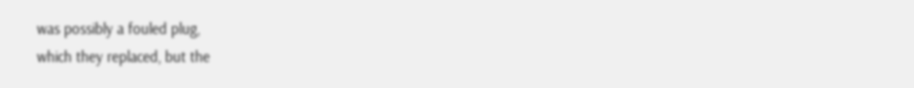was possibly a fouled plug,
which they replaced, but the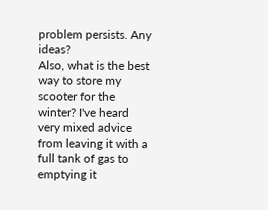problem persists. Any ideas?
Also, what is the best way to store my scooter for the winter? I've heard
very mixed advice from leaving it with a full tank of gas to emptying it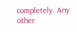completely. Any other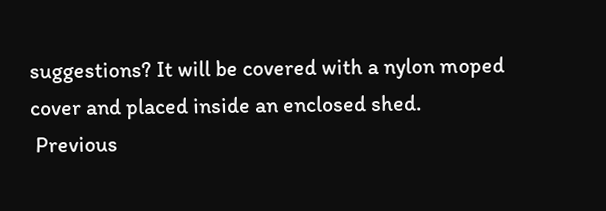suggestions? It will be covered with a nylon moped
cover and placed inside an enclosed shed.
 Previous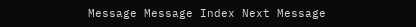Message Message Index Next Message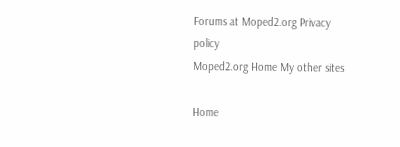Forums at Moped2.org Privacy policy
Moped2.org Home My other sites

Home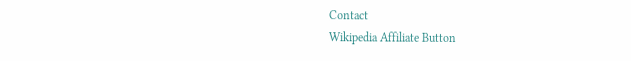Contact
Wikipedia Affiliate Button